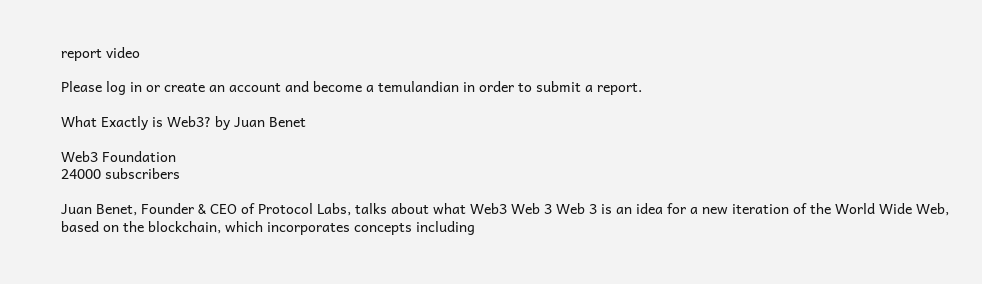report video

Please log in or create an account and become a temulandian in order to submit a report.

What Exactly is Web3? by Juan Benet

Web3 Foundation
24000 subscribers

Juan Benet, Founder & CEO of Protocol Labs, talks about what Web3 Web 3 Web 3 is an idea for a new iteration of the World Wide Web, based on the blockchain, which incorporates concepts including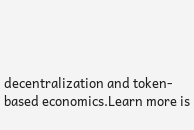decentralization and token-based economics.Learn more is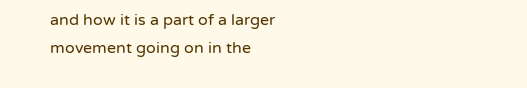and how it is a part of a larger movement going on in the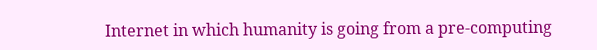Internet in which humanity is going from a pre-computing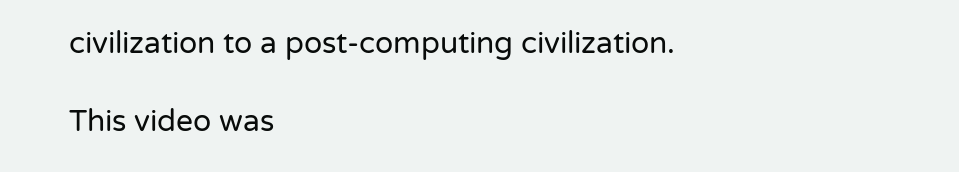civilization to a post-computing civilization.

This video was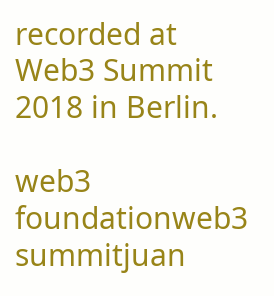recorded at Web3 Summit 2018 in Berlin.

web3 foundationweb3 summitjuan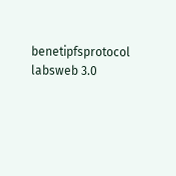benetipfsprotocol labsweb 3.0